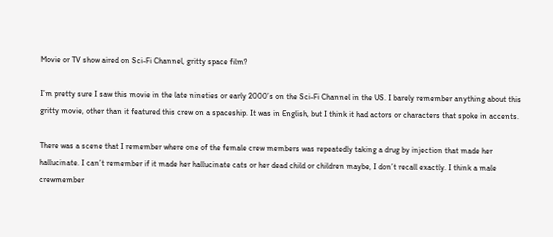Movie or TV show aired on Sci-Fi Channel, gritty space film?

I’m pretty sure I saw this movie in the late nineties or early 2000’s on the Sci-Fi Channel in the US. I barely remember anything about this gritty movie, other than it featured this crew on a spaceship. It was in English, but I think it had actors or characters that spoke in accents.

There was a scene that I remember where one of the female crew members was repeatedly taking a drug by injection that made her hallucinate. I can’t remember if it made her hallucinate cats or her dead child or children maybe, I don’t recall exactly. I think a male crewmember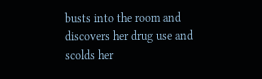busts into the room and discovers her drug use and scolds her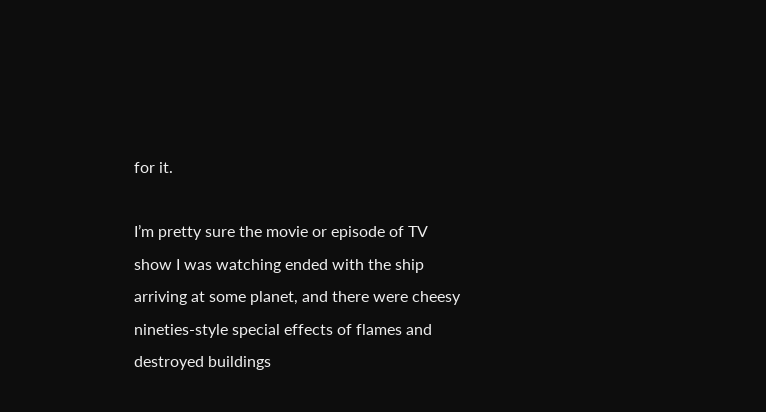for it.

I’m pretty sure the movie or episode of TV show I was watching ended with the ship arriving at some planet, and there were cheesy nineties-style special effects of flames and destroyed buildings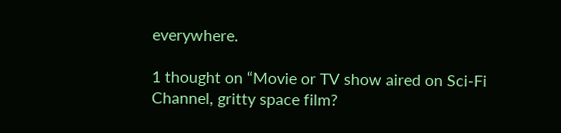everywhere.

1 thought on “Movie or TV show aired on Sci-Fi Channel, gritty space film?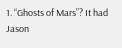1. “Ghosts of Mars”? It had Jason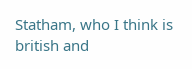Statham, who I think is british and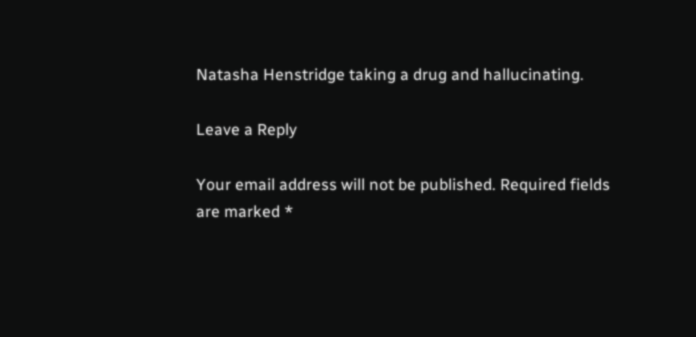Natasha Henstridge taking a drug and hallucinating.

Leave a Reply

Your email address will not be published. Required fields are marked *